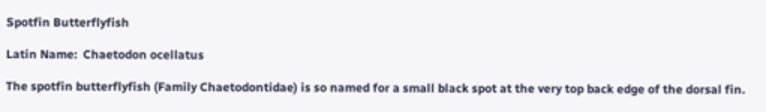Spotfin Butterflyfish

Latin Name:  Chaetodon ocellatus

The spotfin butterflyfish (Family Chaetodontidae) is so named for a small black spot at the very top back edge of the dorsal fin.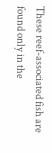These reef-associated fish are found only in the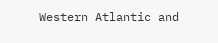Western Atlantic and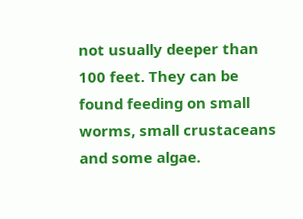not usually deeper than 100 feet. They can be found feeding on small worms, small crustaceans and some algae.